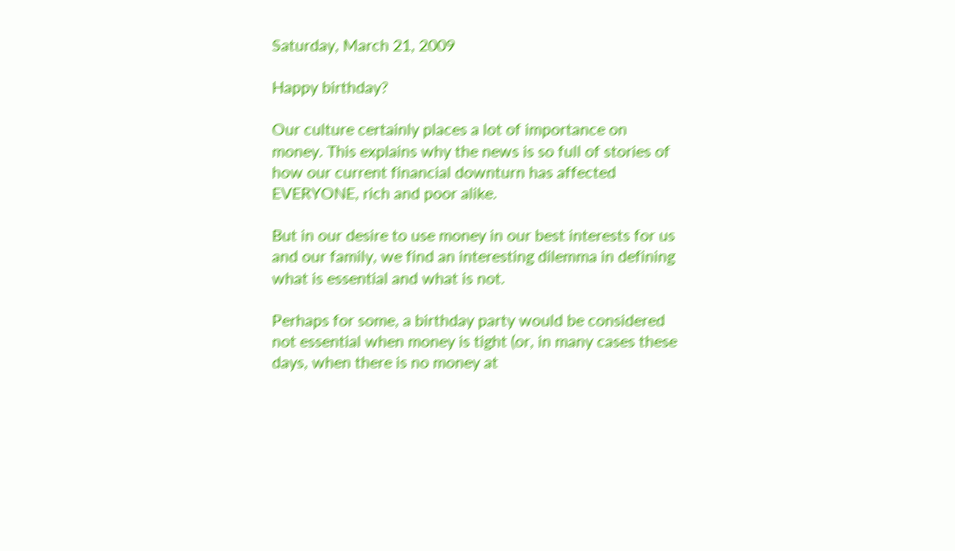Saturday, March 21, 2009

Happy birthday?

Our culture certainly places a lot of importance on money. This explains why the news is so full of stories of how our current financial downturn has affected EVERYONE, rich and poor alike.

But in our desire to use money in our best interests for us and our family, we find an interesting dilemma in defining what is essential and what is not.

Perhaps for some, a birthday party would be considered not essential when money is tight (or, in many cases these days, when there is no money at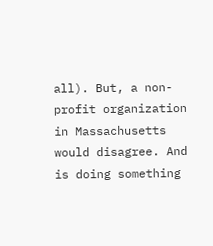all). But, a non-profit organization in Massachusetts would disagree. And is doing something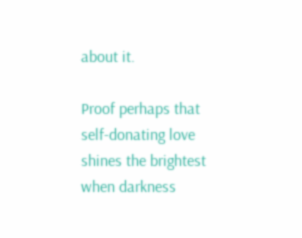about it.

Proof perhaps that self-donating love shines the brightest when darkness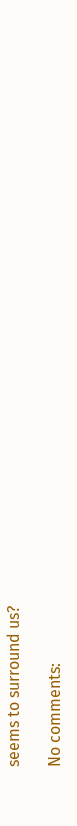seems to surround us?

No comments: